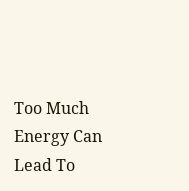Too Much Energy Can Lead To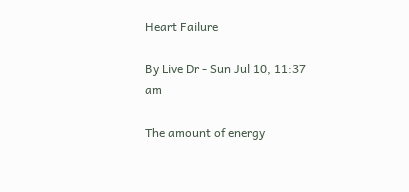Heart Failure

By Live Dr - Sun Jul 10, 11:37 am

The amount of energy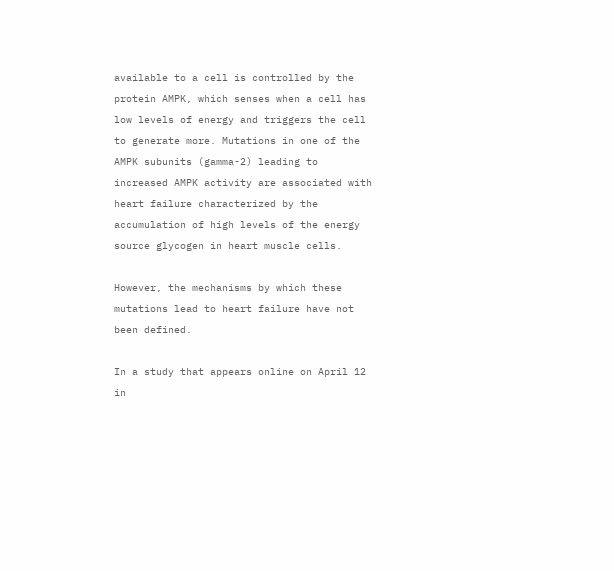available to a cell is controlled by the protein AMPK, which senses when a cell has low levels of energy and triggers the cell to generate more. Mutations in one of the AMPK subunits (gamma-2) leading to increased AMPK activity are associated with heart failure characterized by the accumulation of high levels of the energy source glycogen in heart muscle cells.

However, the mechanisms by which these mutations lead to heart failure have not been defined.

In a study that appears online on April 12 in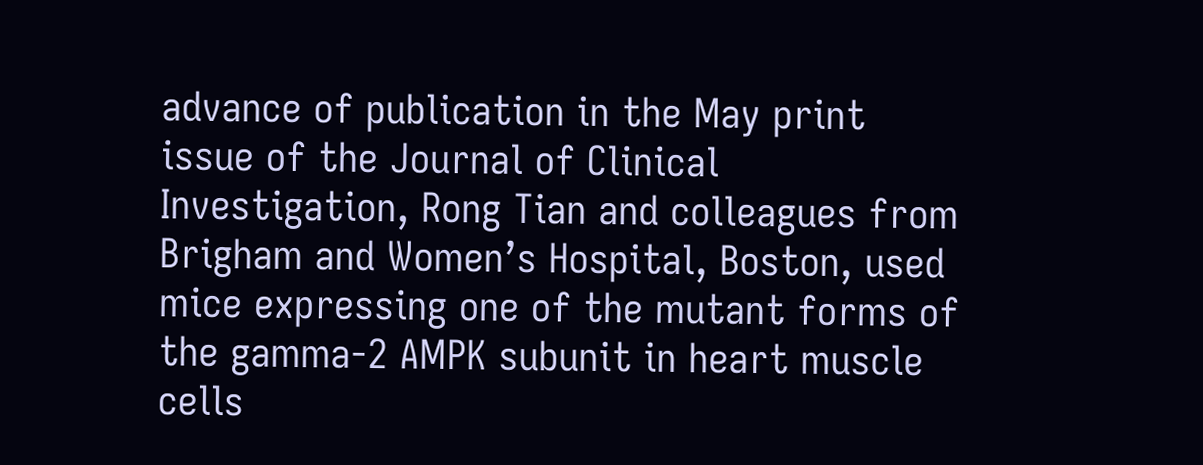advance of publication in the May print issue of the Journal of Clinical Investigation, Rong Tian and colleagues from Brigham and Women’s Hospital, Boston, used mice expressing one of the mutant forms of the gamma-2 AMPK subunit in heart muscle cells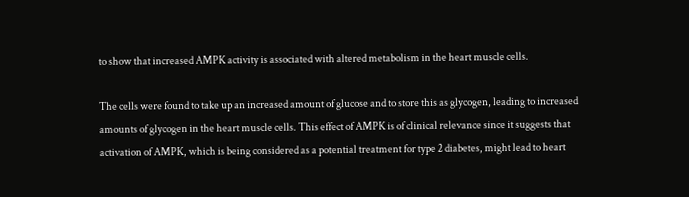to show that increased AMPK activity is associated with altered metabolism in the heart muscle cells.

The cells were found to take up an increased amount of glucose and to store this as glycogen, leading to increased amounts of glycogen in the heart muscle cells. This effect of AMPK is of clinical relevance since it suggests that activation of AMPK, which is being considered as a potential treatment for type 2 diabetes, might lead to heart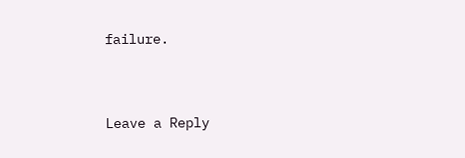failure.


Leave a Reply